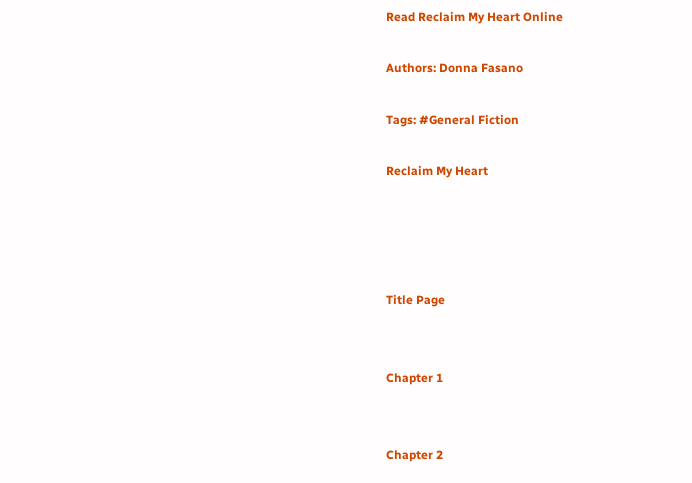Read Reclaim My Heart Online

Authors: Donna Fasano

Tags: #General Fiction

Reclaim My Heart




Title Page


Chapter 1


Chapter 2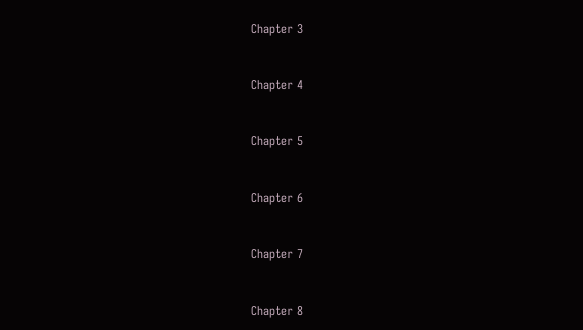Chapter 3


Chapter 4


Chapter 5


Chapter 6


Chapter 7


Chapter 8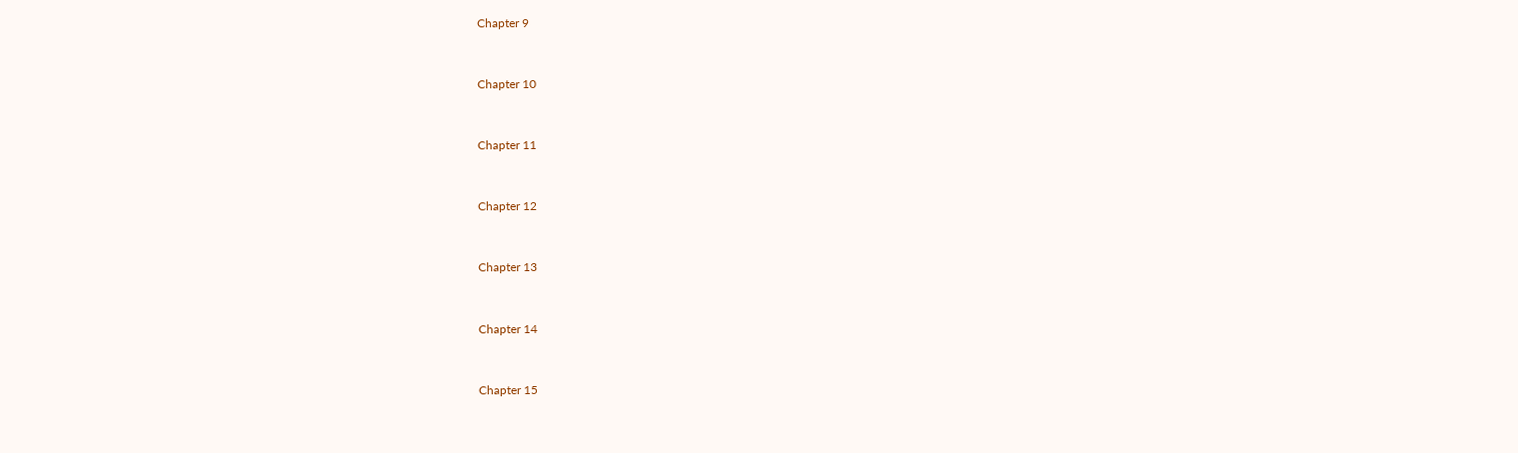Chapter 9


Chapter 10


Chapter 11


Chapter 12


Chapter 13


Chapter 14


Chapter 15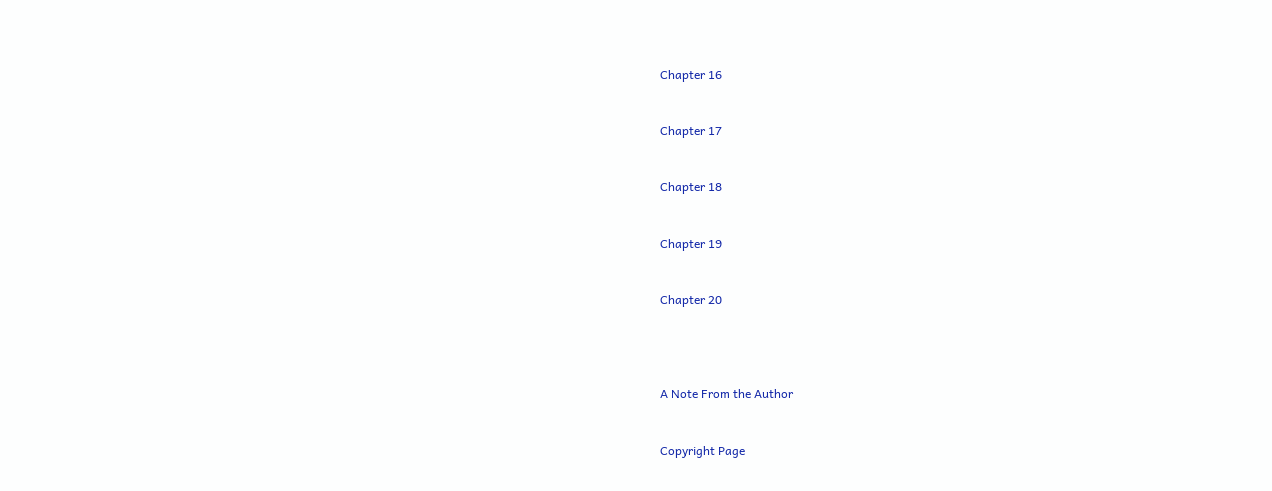Chapter 16


Chapter 17


Chapter 18


Chapter 19


Chapter 20




A Note From the Author


Copyright Page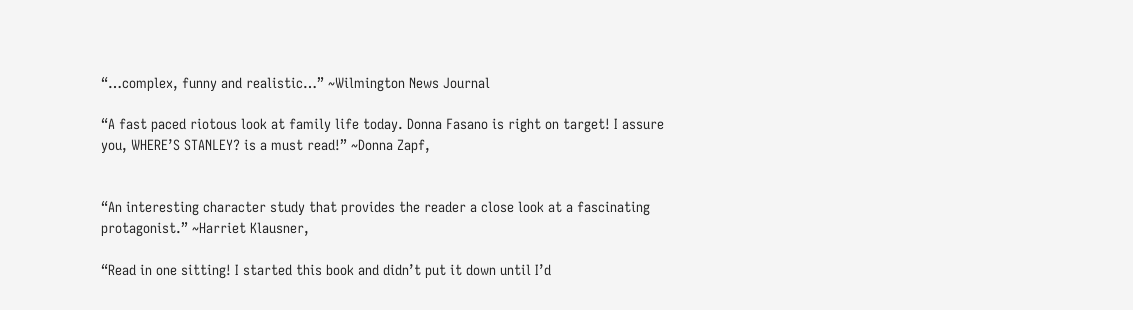“…complex, funny and realistic…” ~Wilmington News Journal

“A fast paced riotous look at family life today. Donna Fasano is right on target! I assure you, WHERE’S STANLEY? is a must read!” ~Donna Zapf,


“An interesting character study that provides the reader a close look at a fascinating protagonist.” ~Harriet Klausner,

“Read in one sitting! I started this book and didn’t put it down until I’d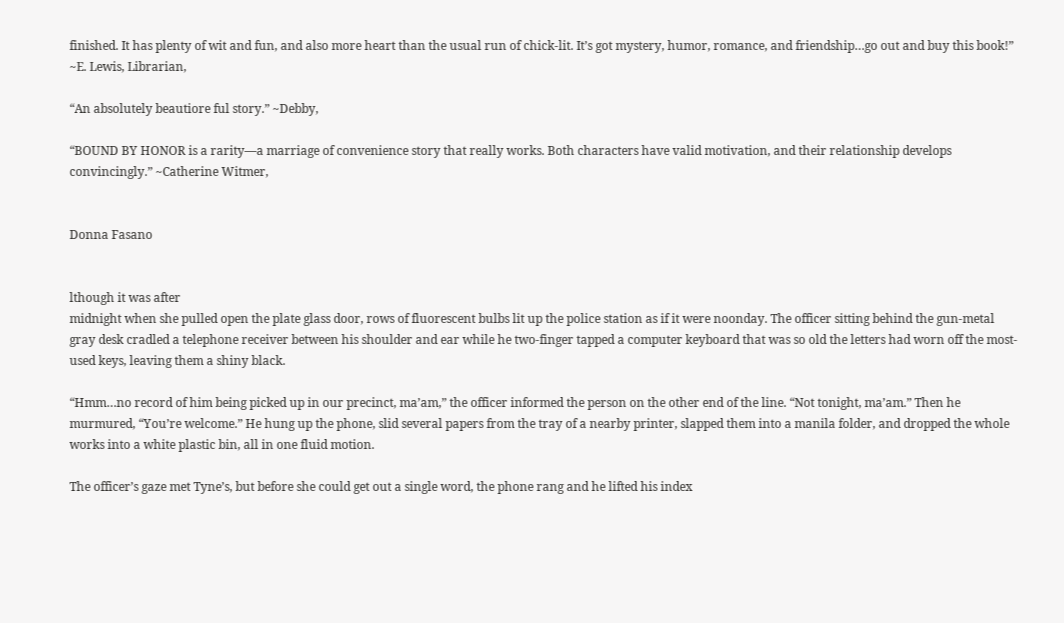finished. It has plenty of wit and fun, and also more heart than the usual run of chick-lit. It’s got mystery, humor, romance, and friendship…go out and buy this book!” ~E. Lewis, Librarian,

“An absolutely beautiore ful story.” ~Debby,

“BOUND BY HONOR is a rarity—a marriage of convenience story that really works. Both characters have valid motivation, and their relationship develops convincingly.” ~Catherine Witmer,


Donna Fasano


lthough it was after
midnight when she pulled open the plate glass door, rows of fluorescent bulbs lit up the police station as if it were noonday. The officer sitting behind the gun-metal gray desk cradled a telephone receiver between his shoulder and ear while he two-finger tapped a computer keyboard that was so old the letters had worn off the most-used keys, leaving them a shiny black.

“Hmm…no record of him being picked up in our precinct, ma’am,” the officer informed the person on the other end of the line. “Not tonight, ma’am.” Then he murmured, “You’re welcome.” He hung up the phone, slid several papers from the tray of a nearby printer, slapped them into a manila folder, and dropped the whole works into a white plastic bin, all in one fluid motion.

The officer’s gaze met Tyne’s, but before she could get out a single word, the phone rang and he lifted his index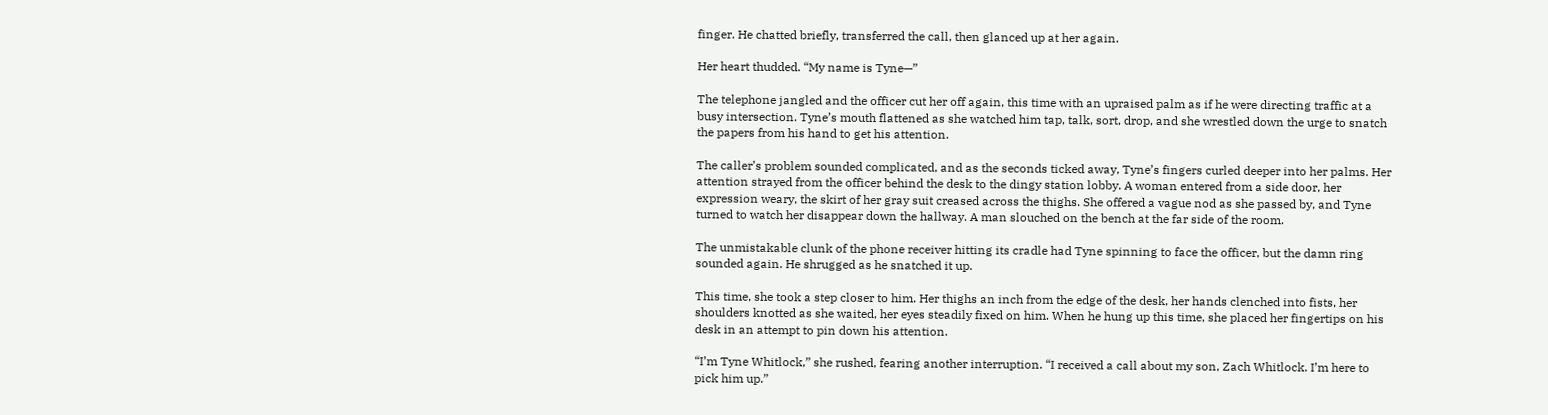finger. He chatted briefly, transferred the call, then glanced up at her again.

Her heart thudded. “My name is Tyne—”

The telephone jangled and the officer cut her off again, this time with an upraised palm as if he were directing traffic at a busy intersection. Tyne’s mouth flattened as she watched him tap, talk, sort, drop, and she wrestled down the urge to snatch the papers from his hand to get his attention.

The caller’s problem sounded complicated, and as the seconds ticked away, Tyne’s fingers curled deeper into her palms. Her attention strayed from the officer behind the desk to the dingy station lobby. A woman entered from a side door, her expression weary, the skirt of her gray suit creased across the thighs. She offered a vague nod as she passed by, and Tyne turned to watch her disappear down the hallway. A man slouched on the bench at the far side of the room.

The unmistakable clunk of the phone receiver hitting its cradle had Tyne spinning to face the officer, but the damn ring sounded again. He shrugged as he snatched it up.

This time, she took a step closer to him. Her thighs an inch from the edge of the desk, her hands clenched into fists, her shoulders knotted as she waited, her eyes steadily fixed on him. When he hung up this time, she placed her fingertips on his desk in an attempt to pin down his attention.

“I’m Tyne Whitlock,” she rushed, fearing another interruption. “I received a call about my son, Zach Whitlock. I’m here to pick him up.”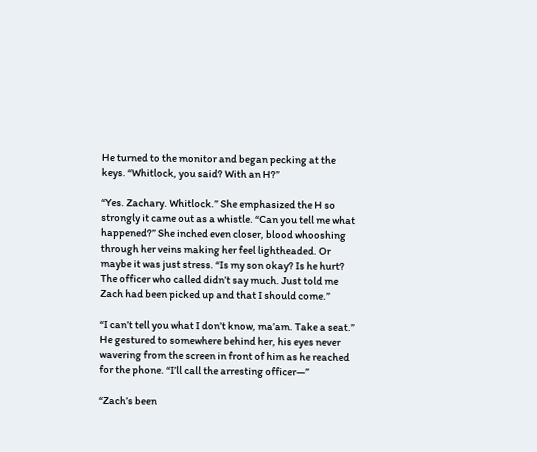He turned to the monitor and began pecking at the keys. “Whitlock, you said? With an H?”

“Yes. Zachary. Whitlock.” She emphasized the H so strongly it came out as a whistle. “Can you tell me what happened?” She inched even closer, blood whooshing through her veins making her feel lightheaded. Or maybe it was just stress. “Is my son okay? Is he hurt? The officer who called didn’t say much. Just told me Zach had been picked up and that I should come.”

“I can’t tell you what I don’t know, ma’am. Take a seat.” He gestured to somewhere behind her, his eyes never wavering from the screen in front of him as he reached for the phone. “I’ll call the arresting officer—”

“Zach’s been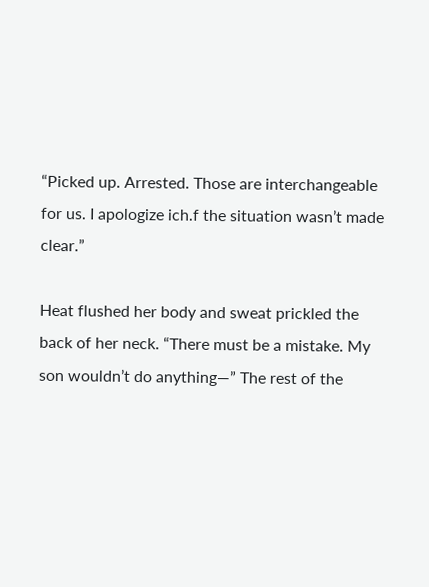“Picked up. Arrested. Those are interchangeable for us. I apologize ich.f the situation wasn’t made clear.”

Heat flushed her body and sweat prickled the back of her neck. “There must be a mistake. My son wouldn’t do anything—” The rest of the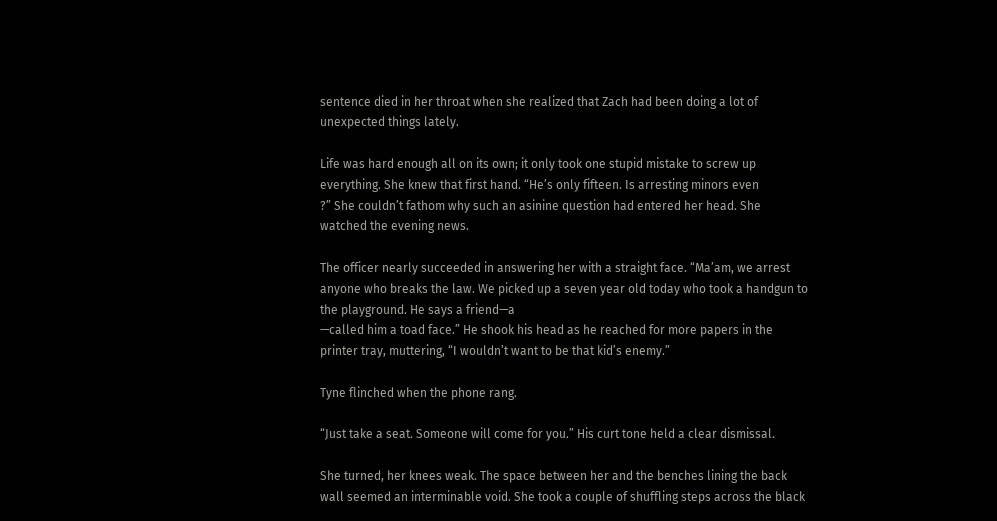sentence died in her throat when she realized that Zach had been doing a lot of unexpected things lately.

Life was hard enough all on its own; it only took one stupid mistake to screw up everything. She knew that first hand. “He’s only fifteen. Is arresting minors even
?” She couldn’t fathom why such an asinine question had entered her head. She watched the evening news.

The officer nearly succeeded in answering her with a straight face. “Ma’am, we arrest anyone who breaks the law. We picked up a seven year old today who took a handgun to the playground. He says a friend—a
—called him a toad face.” He shook his head as he reached for more papers in the printer tray, muttering, “I wouldn’t want to be that kid’s enemy.”

Tyne flinched when the phone rang.

“Just take a seat. Someone will come for you.” His curt tone held a clear dismissal.

She turned, her knees weak. The space between her and the benches lining the back wall seemed an interminable void. She took a couple of shuffling steps across the black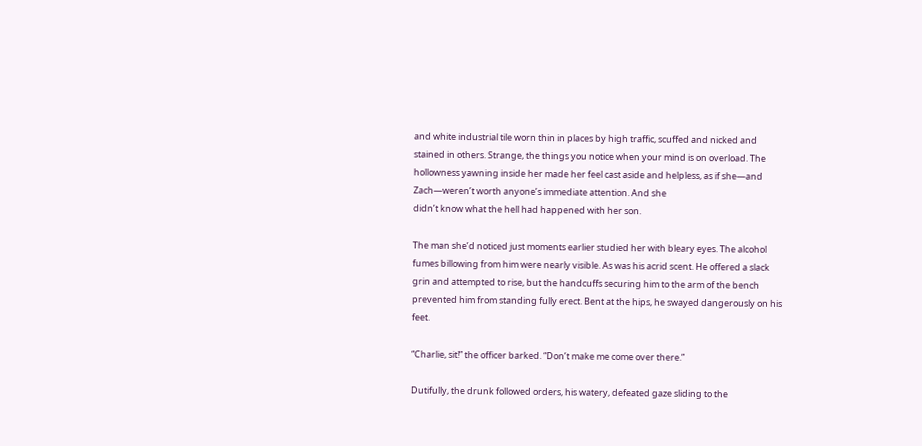and white industrial tile worn thin in places by high traffic, scuffed and nicked and stained in others. Strange, the things you notice when your mind is on overload. The hollowness yawning inside her made her feel cast aside and helpless, as if she—and Zach—weren’t worth anyone’s immediate attention. And she
didn’t know what the hell had happened with her son.

The man she’d noticed just moments earlier studied her with bleary eyes. The alcohol fumes billowing from him were nearly visible. As was his acrid scent. He offered a slack grin and attempted to rise, but the handcuffs securing him to the arm of the bench prevented him from standing fully erect. Bent at the hips, he swayed dangerously on his feet.

“Charlie, sit!” the officer barked. “Don’t make me come over there.”

Dutifully, the drunk followed orders, his watery, defeated gaze sliding to the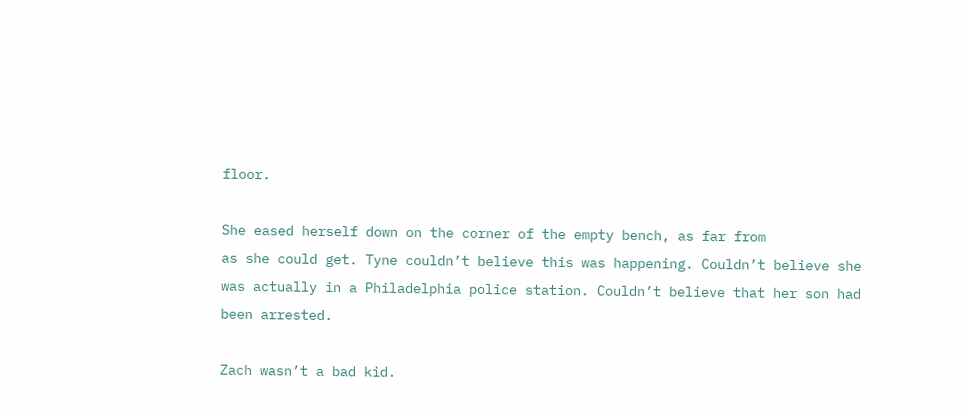floor.

She eased herself down on the corner of the empty bench, as far from
as she could get. Tyne couldn’t believe this was happening. Couldn’t believe she was actually in a Philadelphia police station. Couldn’t believe that her son had been arrested.

Zach wasn’t a bad kid.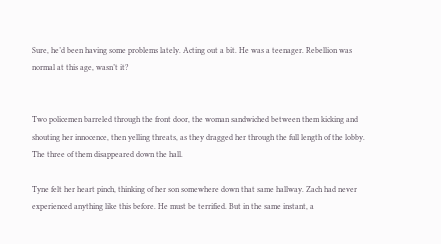Sure, he’d been having some problems lately. Acting out a bit. He was a teenager. Rebellion was normal at this age, wasn’t it?


Two policemen barreled through the front door, the woman sandwiched between them kicking and shouting her innocence, then yelling threats, as they dragged her through the full length of the lobby. The three of them disappeared down the hall.

Tyne felt her heart pinch, thinking of her son somewhere down that same hallway. Zach had never experienced anything like this before. He must be terrified. But in the same instant, a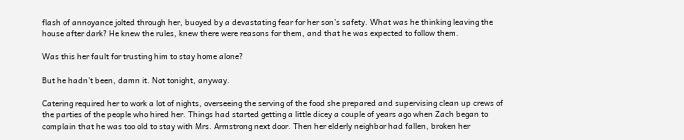flash of annoyance jolted through her, buoyed by a devastating fear for her son’s safety. What was he thinking leaving the house after dark? He knew the rules, knew there were reasons for them, and that he was expected to follow them.

Was this her fault for trusting him to stay home alone?

But he hadn’t been, damn it. Not tonight, anyway.

Catering required her to work a lot of nights, overseeing the serving of the food she prepared and supervising clean up crews of the parties of the people who hired her. Things had started getting a little dicey a couple of years ago when Zach began to complain that he was too old to stay with Mrs. Armstrong next door. Then her elderly neighbor had fallen, broken her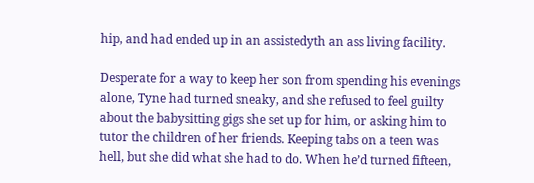hip, and had ended up in an assistedyth an ass living facility.

Desperate for a way to keep her son from spending his evenings alone, Tyne had turned sneaky, and she refused to feel guilty about the babysitting gigs she set up for him, or asking him to tutor the children of her friends. Keeping tabs on a teen was hell, but she did what she had to do. When he’d turned fifteen,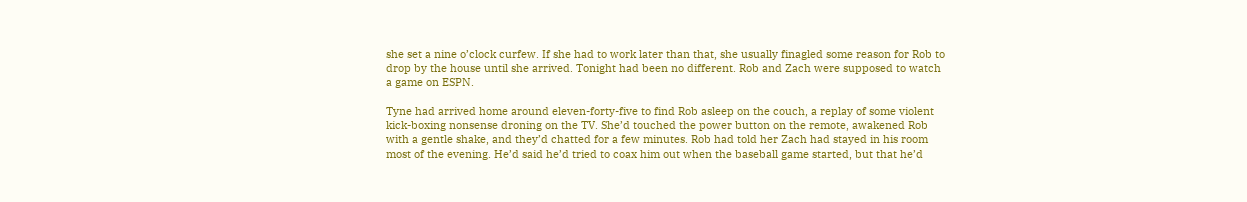she set a nine o’clock curfew. If she had to work later than that, she usually finagled some reason for Rob to drop by the house until she arrived. Tonight had been no different. Rob and Zach were supposed to watch a game on ESPN.

Tyne had arrived home around eleven-forty-five to find Rob asleep on the couch, a replay of some violent kick-boxing nonsense droning on the TV. She’d touched the power button on the remote, awakened Rob with a gentle shake, and they’d chatted for a few minutes. Rob had told her Zach had stayed in his room most of the evening. He’d said he’d tried to coax him out when the baseball game started, but that he’d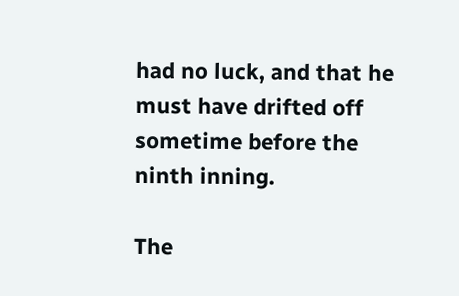had no luck, and that he must have drifted off sometime before the ninth inning.

The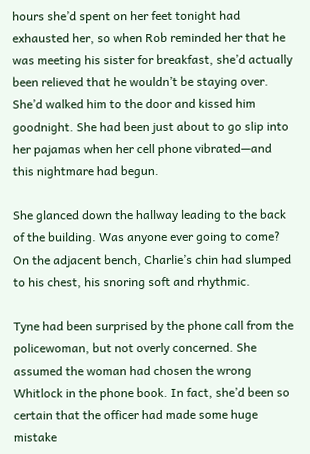hours she’d spent on her feet tonight had exhausted her, so when Rob reminded her that he was meeting his sister for breakfast, she’d actually been relieved that he wouldn’t be staying over. She’d walked him to the door and kissed him goodnight. She had been just about to go slip into her pajamas when her cell phone vibrated—and this nightmare had begun.

She glanced down the hallway leading to the back of the building. Was anyone ever going to come? On the adjacent bench, Charlie’s chin had slumped to his chest, his snoring soft and rhythmic.

Tyne had been surprised by the phone call from the policewoman, but not overly concerned. She assumed the woman had chosen the wrong Whitlock in the phone book. In fact, she’d been so certain that the officer had made some huge mistake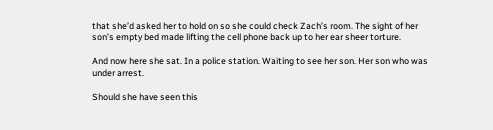that she’d asked her to hold on so she could check Zach’s room. The sight of her son’s empty bed made lifting the cell phone back up to her ear sheer torture.

And now here she sat. In a police station. Waiting to see her son. Her son who was under arrest.

Should she have seen this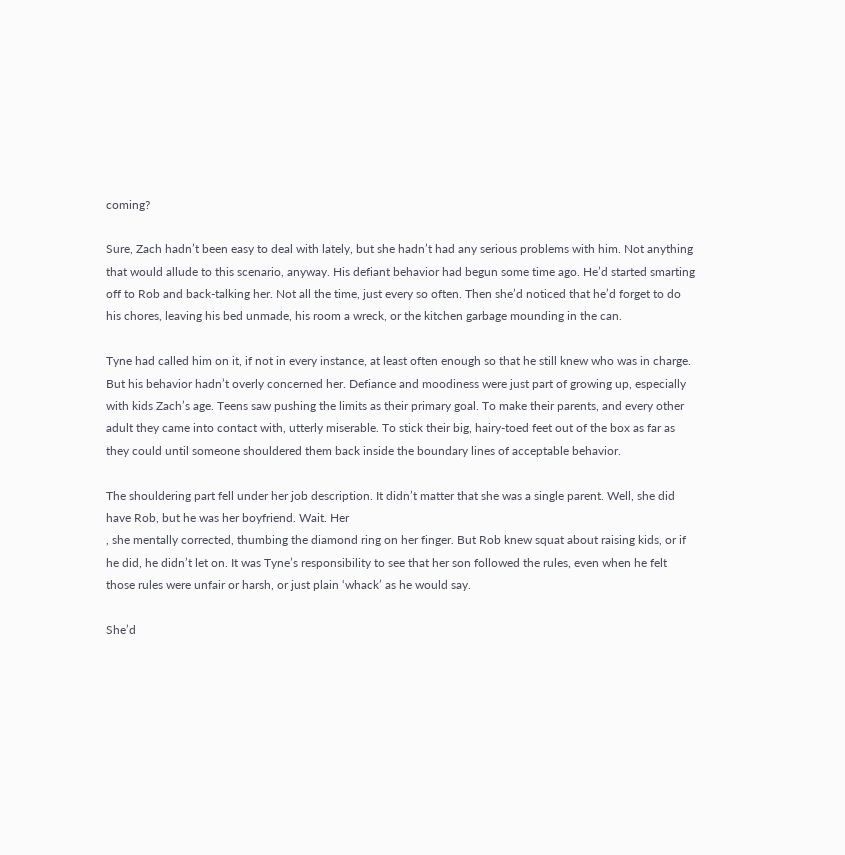coming?

Sure, Zach hadn’t been easy to deal with lately, but she hadn’t had any serious problems with him. Not anything that would allude to this scenario, anyway. His defiant behavior had begun some time ago. He’d started smarting off to Rob and back-talking her. Not all the time, just every so often. Then she’d noticed that he’d forget to do his chores, leaving his bed unmade, his room a wreck, or the kitchen garbage mounding in the can.

Tyne had called him on it, if not in every instance, at least often enough so that he still knew who was in charge. But his behavior hadn’t overly concerned her. Defiance and moodiness were just part of growing up, especially with kids Zach’s age. Teens saw pushing the limits as their primary goal. To make their parents, and every other adult they came into contact with, utterly miserable. To stick their big, hairy-toed feet out of the box as far as they could until someone shouldered them back inside the boundary lines of acceptable behavior.

The shouldering part fell under her job description. It didn’t matter that she was a single parent. Well, she did have Rob, but he was her boyfriend. Wait. Her
, she mentally corrected, thumbing the diamond ring on her finger. But Rob knew squat about raising kids, or if he did, he didn’t let on. It was Tyne’s responsibility to see that her son followed the rules, even when he felt those rules were unfair or harsh, or just plain ‘whack’ as he would say.

She’d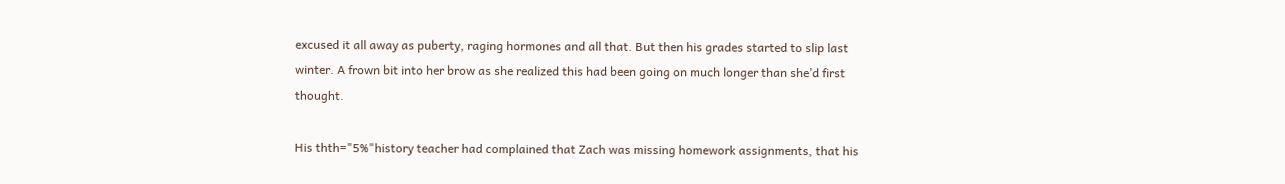excused it all away as puberty, raging hormones and all that. But then his grades started to slip last winter. A frown bit into her brow as she realized this had been going on much longer than she’d first thought.

His thth="5%"history teacher had complained that Zach was missing homework assignments, that his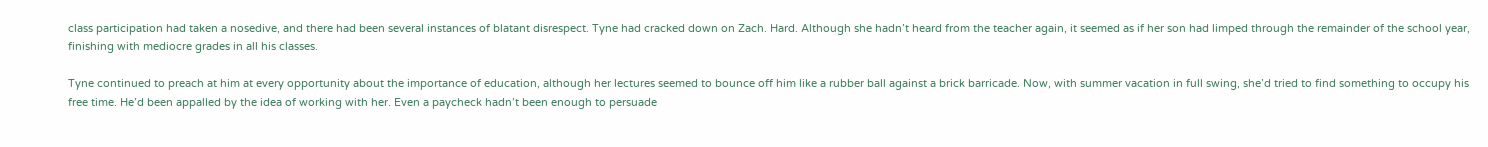class participation had taken a nosedive, and there had been several instances of blatant disrespect. Tyne had cracked down on Zach. Hard. Although she hadn’t heard from the teacher again, it seemed as if her son had limped through the remainder of the school year, finishing with mediocre grades in all his classes.

Tyne continued to preach at him at every opportunity about the importance of education, although her lectures seemed to bounce off him like a rubber ball against a brick barricade. Now, with summer vacation in full swing, she’d tried to find something to occupy his free time. He’d been appalled by the idea of working with her. Even a paycheck hadn’t been enough to persuade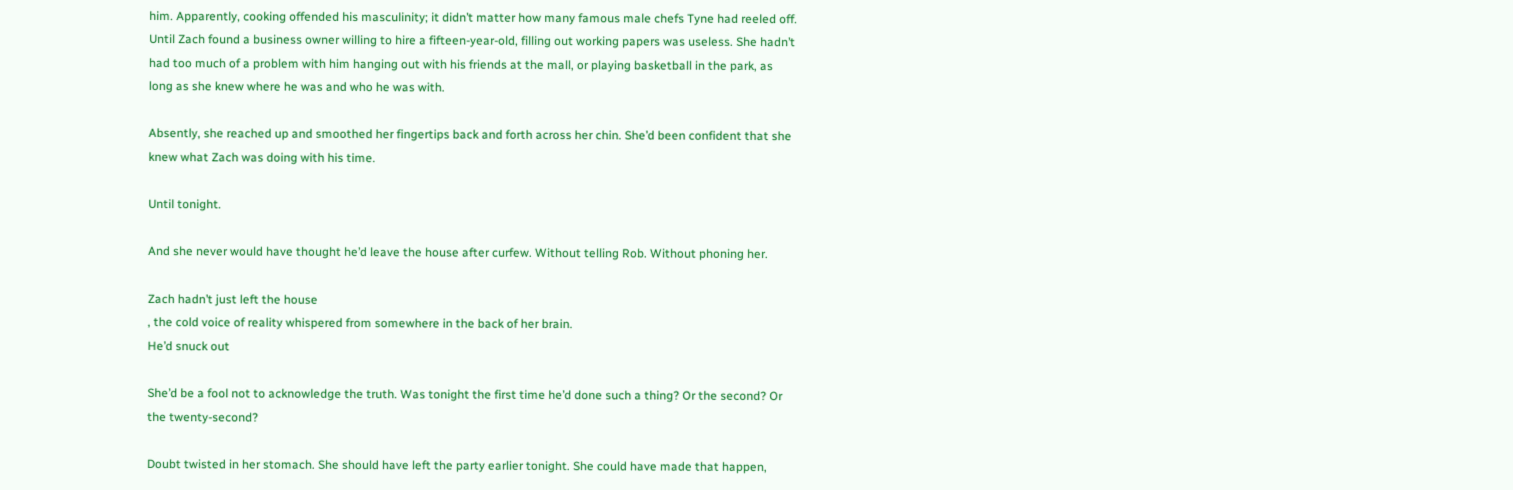him. Apparently, cooking offended his masculinity; it didn’t matter how many famous male chefs Tyne had reeled off. Until Zach found a business owner willing to hire a fifteen-year-old, filling out working papers was useless. She hadn’t had too much of a problem with him hanging out with his friends at the mall, or playing basketball in the park, as long as she knew where he was and who he was with.

Absently, she reached up and smoothed her fingertips back and forth across her chin. She’d been confident that she knew what Zach was doing with his time.

Until tonight.

And she never would have thought he’d leave the house after curfew. Without telling Rob. Without phoning her.

Zach hadn’t just left the house
, the cold voice of reality whispered from somewhere in the back of her brain.
He’d snuck out

She’d be a fool not to acknowledge the truth. Was tonight the first time he’d done such a thing? Or the second? Or the twenty-second?

Doubt twisted in her stomach. She should have left the party earlier tonight. She could have made that happen,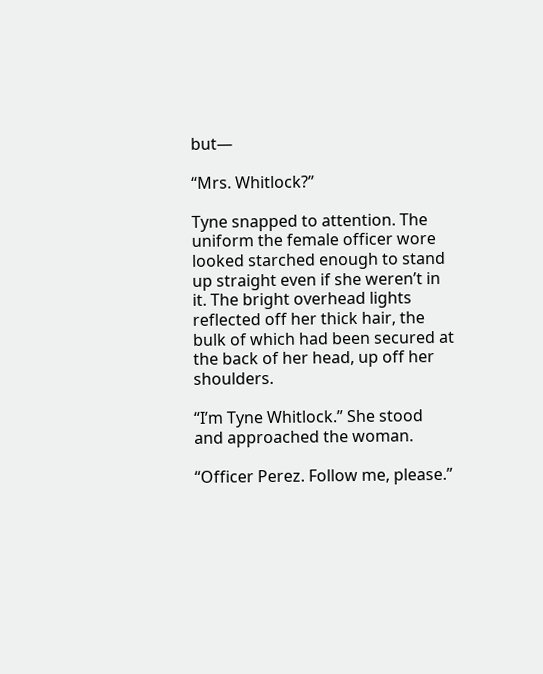but—

“Mrs. Whitlock?”

Tyne snapped to attention. The uniform the female officer wore looked starched enough to stand up straight even if she weren’t in it. The bright overhead lights reflected off her thick hair, the bulk of which had been secured at the back of her head, up off her shoulders.

“I’m Tyne Whitlock.” She stood and approached the woman.

“Officer Perez. Follow me, please.”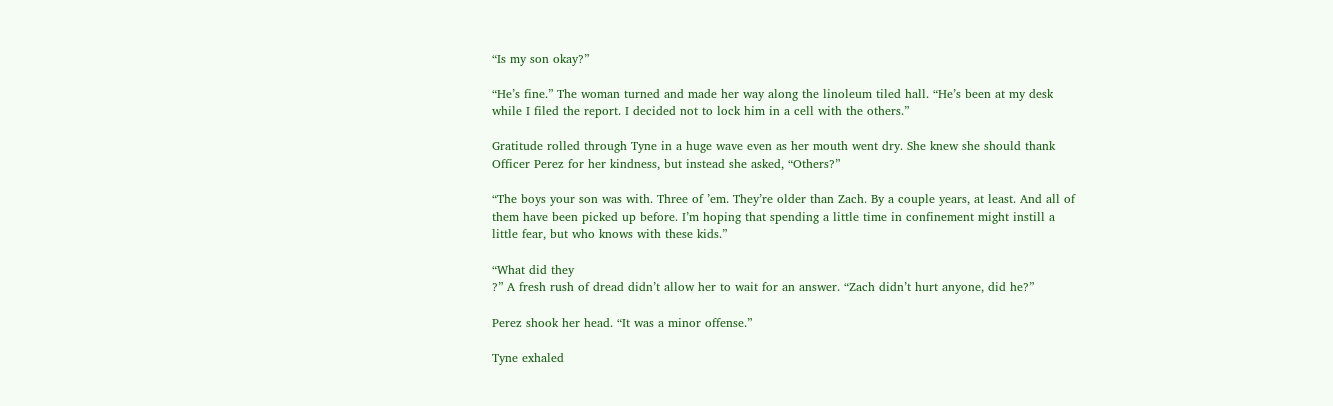“Is my son okay?”

“He’s fine.” The woman turned and made her way along the linoleum tiled hall. “He’s been at my desk while I filed the report. I decided not to lock him in a cell with the others.”

Gratitude rolled through Tyne in a huge wave even as her mouth went dry. She knew she should thank Officer Perez for her kindness, but instead she asked, “Others?”

“The boys your son was with. Three of ’em. They’re older than Zach. By a couple years, at least. And all of them have been picked up before. I’m hoping that spending a little time in confinement might instill a little fear, but who knows with these kids.”

“What did they
?” A fresh rush of dread didn’t allow her to wait for an answer. “Zach didn’t hurt anyone, did he?”

Perez shook her head. “It was a minor offense.”

Tyne exhaled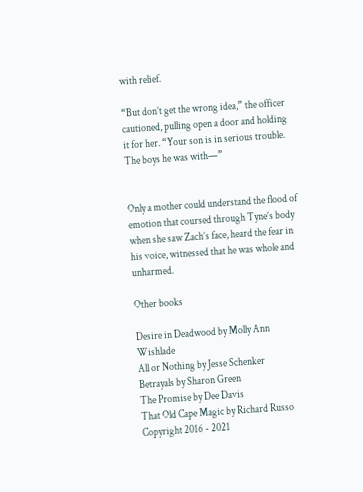with relief.

“But don’t get the wrong idea,” the officer cautioned, pulling open a door and holding it for her. “Your son is in serious trouble. The boys he was with—”


Only a mother could understand the flood of emotion that coursed through Tyne’s body when she saw Zach’s face, heard the fear in his voice, witnessed that he was whole and unharmed.

Other books

Desire in Deadwood by Molly Ann Wishlade
All or Nothing by Jesse Schenker
Betrayals by Sharon Green
The Promise by Dee Davis
That Old Cape Magic by Richard Russo Copyright 2016 - 2021